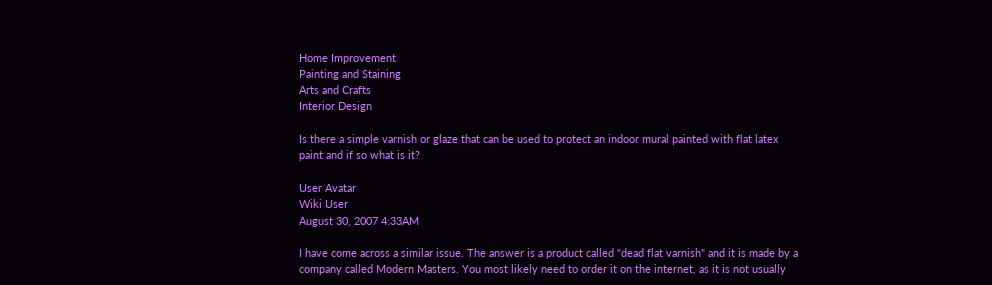Home Improvement
Painting and Staining
Arts and Crafts
Interior Design

Is there a simple varnish or glaze that can be used to protect an indoor mural painted with flat latex paint and if so what is it?

User Avatar
Wiki User
August 30, 2007 4:33AM

I have come across a similar issue. The answer is a product called "dead flat varnish" and it is made by a company called Modern Masters. You most likely need to order it on the internet, as it is not usually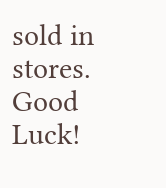sold in stores. Good Luck!